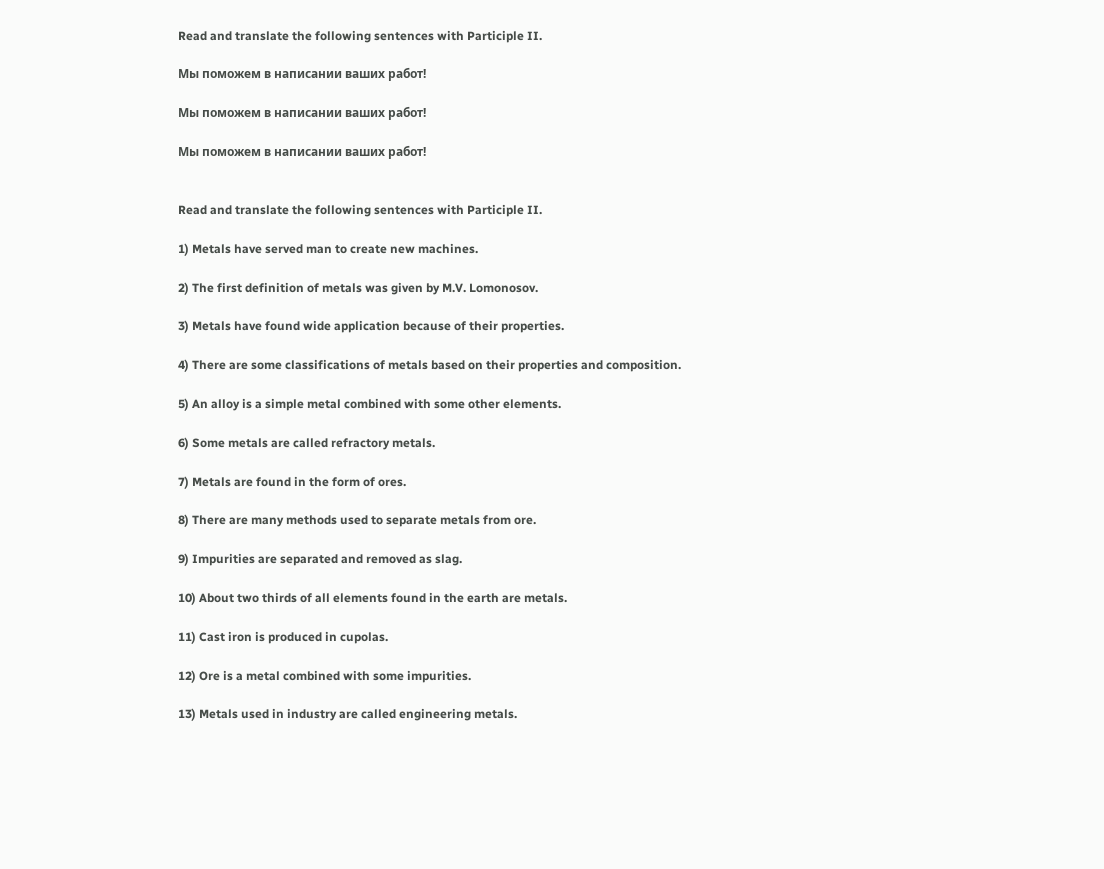Read and translate the following sentences with Participle II.

Мы поможем в написании ваших работ!

Мы поможем в написании ваших работ!

Мы поможем в написании ваших работ!


Read and translate the following sentences with Participle II.

1) Metals have served man to create new machines.

2) The first definition of metals was given by M.V. Lomonosov.

3) Metals have found wide application because of their properties.

4) There are some classifications of metals based on their properties and composition.

5) An alloy is a simple metal combined with some other elements.

6) Some metals are called refractory metals.

7) Metals are found in the form of ores.

8) There are many methods used to separate metals from ore.

9) Impurities are separated and removed as slag.

10) About two thirds of all elements found in the earth are metals.

11) Cast iron is produced in cupolas.

12) Ore is a metal combined with some impurities.

13) Metals used in industry are called engineering metals.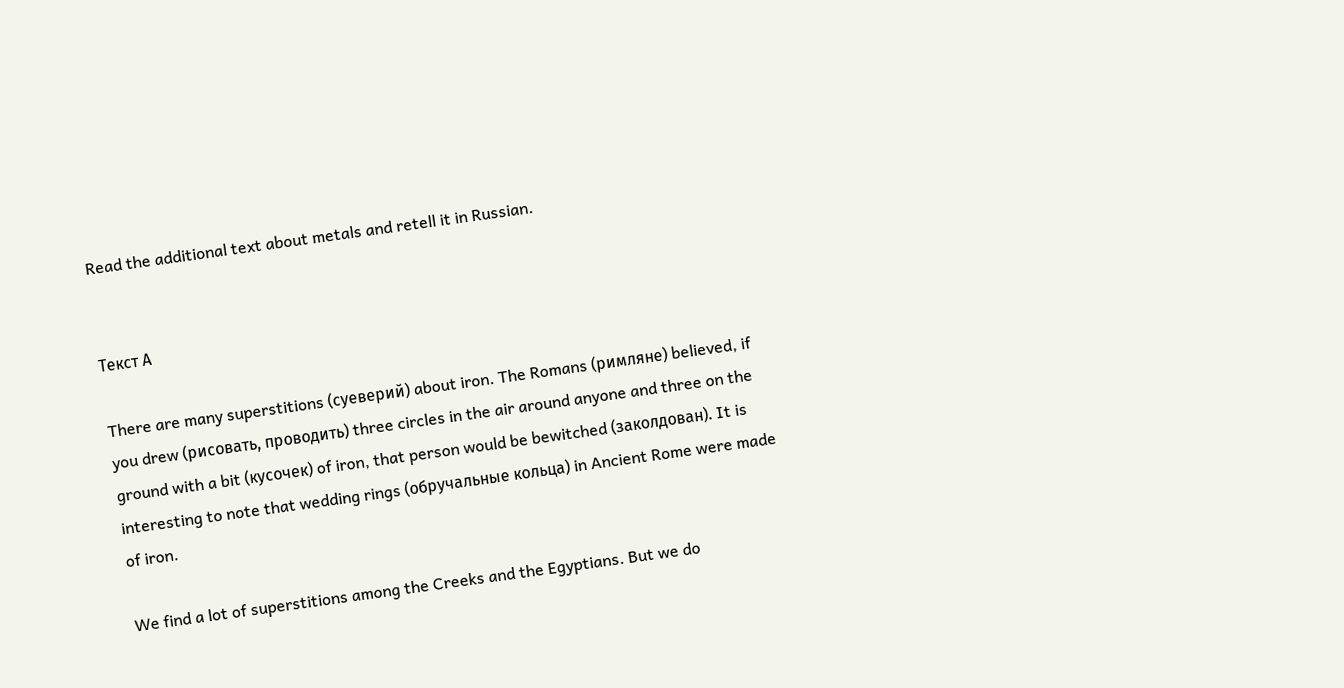Read the additional text about metals and retell it in Russian.


Текст А

There are many superstitions (суеверий) about iron. The Romans (римляне) believed, if you drew (рисовать, проводить) three circles in the air around anyone and three on the ground with a bit (кусочек) of iron, that person would be bewitched (заколдован). It is interesting to note that wedding rings (обручальные кольца) in Ancient Rome were made of iron.

We find a lot of superstitions among the Creeks and the Egyptians. But we do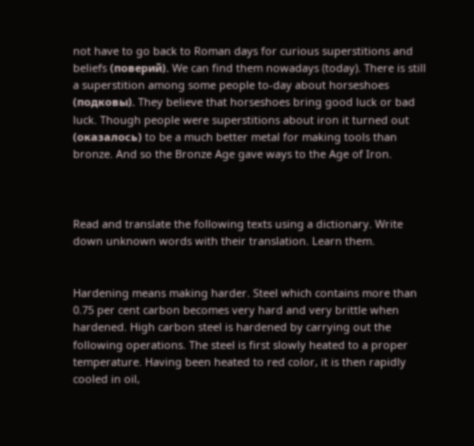not have to go back to Roman days for curious superstitions and beliefs (поверий). We can find them nowadays (today). There is still a superstition among some people to-day about horseshoes (подковы). They believe that horseshoes bring good luck or bad luck. Though people were superstitions about iron it turned out (оказалось) to be a much better metal for making tools than bronze. And so the Bronze Age gave ways to the Age of Iron.



Read and translate the following texts using a dictionary. Write down unknown words with their translation. Learn them.


Hardening means making harder. Steel which contains more than 0.75 per cent carbon becomes very hard and very brittle when hardened. High carbon steel is hardened by carrying out the following operations. The steel is first slowly heated to a proper temperature. Having been heated to red color, it is then rapidly cooled in oil,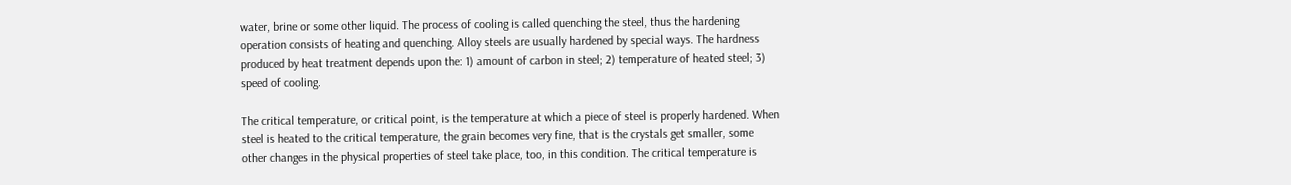water, brine or some other liquid. The process of cooling is called quenching the steel, thus the hardening operation consists of heating and quenching. Alloy steels are usually hardened by special ways. The hardness produced by heat treatment depends upon the: 1) amount of carbon in steel; 2) temperature of heated steel; 3) speed of cooling.

The critical temperature, or critical point, is the temperature at which a piece of steel is properly hardened. When steel is heated to the critical temperature, the grain becomes very fine, that is the crystals get smaller, some other changes in the physical properties of steel take place, too, in this condition. The critical temperature is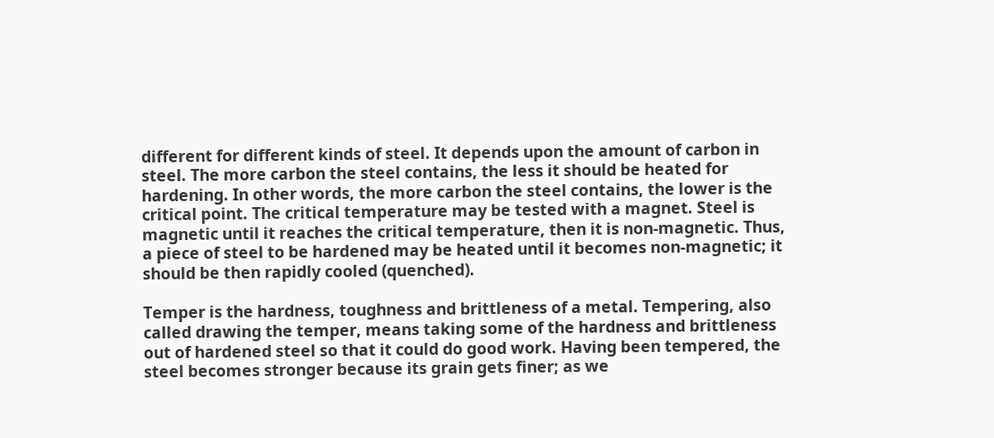different for different kinds of steel. It depends upon the amount of carbon in steel. The more carbon the steel contains, the less it should be heated for hardening. In other words, the more carbon the steel contains, the lower is the critical point. The critical temperature may be tested with a magnet. Steel is magnetic until it reaches the critical temperature, then it is non-magnetic. Thus, a piece of steel to be hardened may be heated until it becomes non-magnetic; it should be then rapidly cooled (quenched).

Temper is the hardness, toughness and brittleness of a metal. Tempering, also called drawing the temper, means taking some of the hardness and brittleness out of hardened steel so that it could do good work. Having been tempered, the steel becomes stronger because its grain gets finer; as we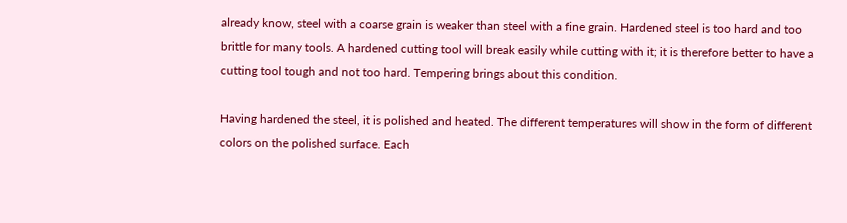already know, steel with a coarse grain is weaker than steel with a fine grain. Hardened steel is too hard and too brittle for many tools. A hardened cutting tool will break easily while cutting with it; it is therefore better to have a cutting tool tough and not too hard. Tempering brings about this condition.

Having hardened the steel, it is polished and heated. The different temperatures will show in the form of different colors on the polished surface. Each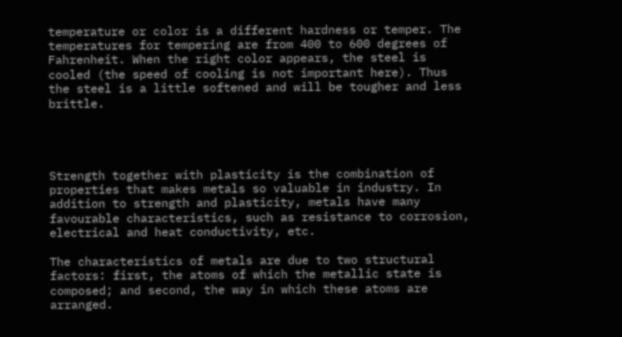temperature or color is a different hardness or temper. The temperatures for tempering are from 400 to 600 degrees of Fahrenheit. When the right color appears, the steel is cooled (the speed of cooling is not important here). Thus the steel is a little softened and will be tougher and less brittle.




Strength together with plasticity is the combination of properties that makes metals so valuable in industry. In addition to strength and plasticity, metals have many favourable characteristics, such as resistance to corrosion, electrical and heat conductivity, etc.

The characteristics of metals are due to two structural factors: first, the atoms of which the metallic state is composed; and second, the way in which these atoms are arranged.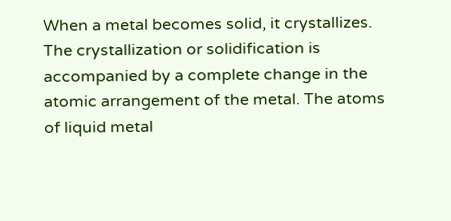When a metal becomes solid, it crystallizes. The crystallization or solidification is accompanied by a complete change in the atomic arrangement of the metal. The atoms of liquid metal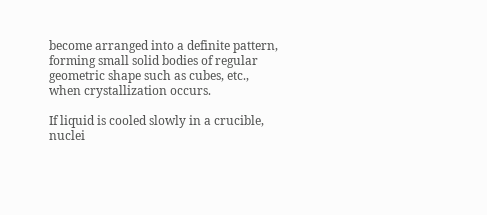become arranged into a definite pattern, forming small solid bodies of regular geometric shape such as cubes, etc., when crystallization occurs.

If liquid is cooled slowly in a crucible, nuclei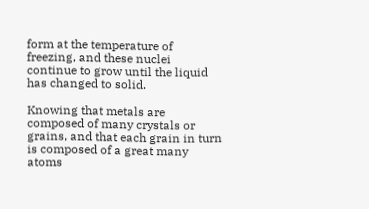form at the temperature of freezing, and these nuclei continue to grow until the liquid has changed to solid.

Knowing that metals are composed of many crystals or grains, and that each grain in turn is composed of a great many atoms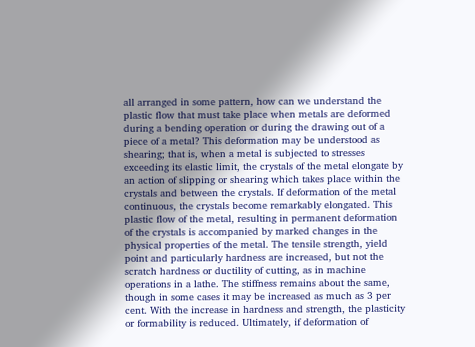all arranged in some pattern, how can we understand the plastic flow that must take place when metals are deformed during a bending operation or during the drawing out of a piece of a metal? This deformation may be understood as shearing; that is, when a metal is subjected to stresses exceeding its elastic limit, the crystals of the metal elongate by an action of slipping or shearing which takes place within the crystals and between the crystals. If deformation of the metal continuous, the crystals become remarkably elongated. This plastic flow of the metal, resulting in permanent deformation of the crystals is accompanied by marked changes in the physical properties of the metal. The tensile strength, yield point and particularly hardness are increased, but not the scratch hardness or ductility of cutting, as in machine operations in a lathe. The stiffness remains about the same, though in some cases it may be increased as much as 3 per cent. With the increase in hardness and strength, the plasticity or formability is reduced. Ultimately, if deformation of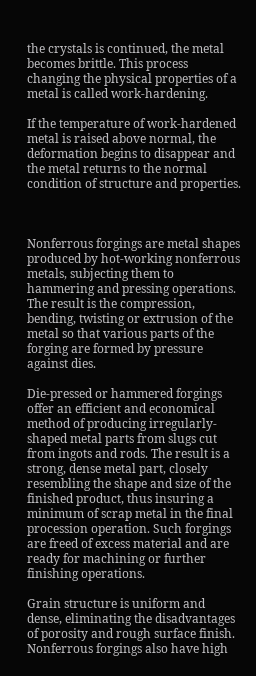the crystals is continued, the metal becomes brittle. This process changing the physical properties of a metal is called work-hardening.

If the temperature of work-hardened metal is raised above normal, the deformation begins to disappear and the metal returns to the normal condition of structure and properties.



Nonferrous forgings are metal shapes produced by hot-working nonferrous metals, subjecting them to hammering and pressing operations. The result is the compression, bending, twisting or extrusion of the metal so that various parts of the forging are formed by pressure against dies.

Die-pressed or hammered forgings offer an efficient and economical method of producing irregularly-shaped metal parts from slugs cut from ingots and rods. The result is a strong, dense metal part, closely resembling the shape and size of the finished product, thus insuring a minimum of scrap metal in the final procession operation. Such forgings are freed of excess material and are ready for machining or further finishing operations.

Grain structure is uniform and dense, eliminating the disadvantages of porosity and rough surface finish. Nonferrous forgings also have high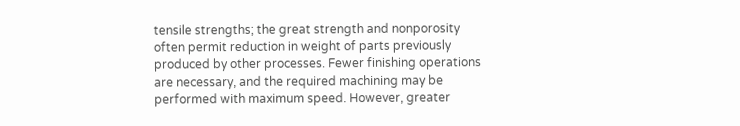tensile strengths; the great strength and nonporosity often permit reduction in weight of parts previously produced by other processes. Fewer finishing operations are necessary, and the required machining may be performed with maximum speed. However, greater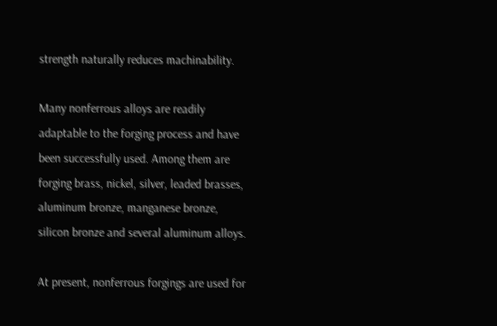strength naturally reduces machinability.

Many nonferrous alloys are readily adaptable to the forging process and have been successfully used. Among them are forging brass, nickel, silver, leaded brasses, aluminum bronze, manganese bronze, silicon bronze and several aluminum alloys.

At present, nonferrous forgings are used for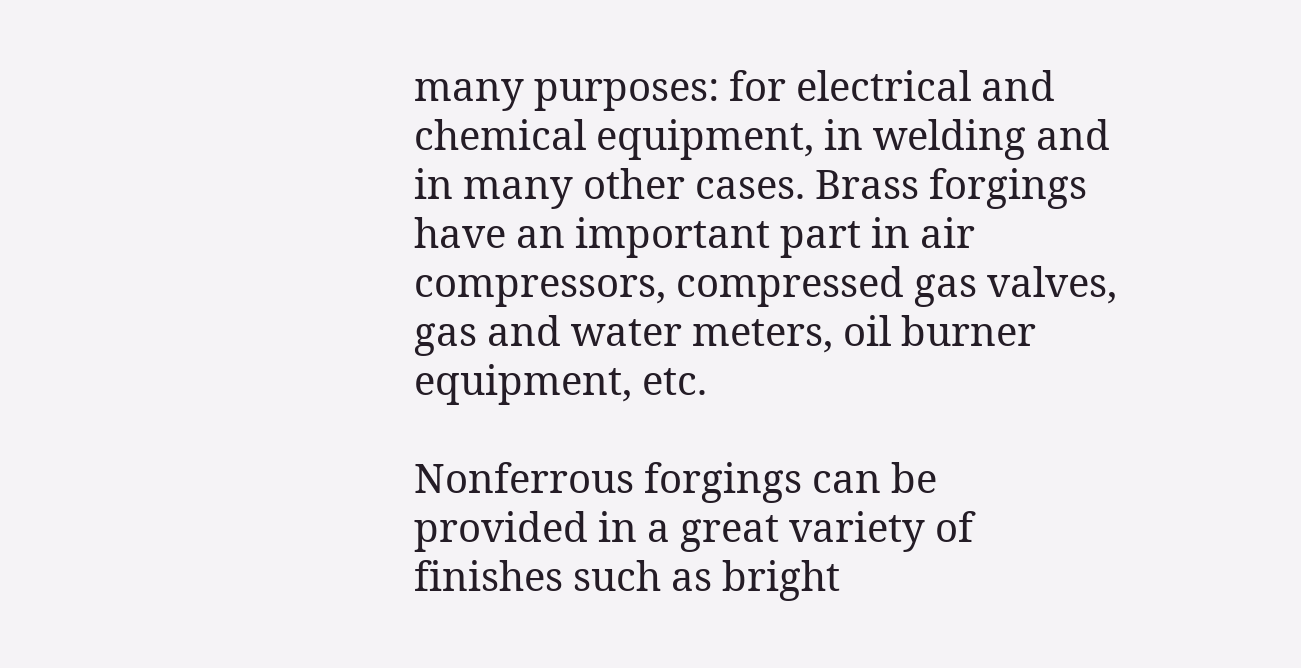many purposes: for electrical and chemical equipment, in welding and in many other cases. Brass forgings have an important part in air compressors, compressed gas valves, gas and water meters, oil burner equipment, etc.

Nonferrous forgings can be provided in a great variety of finishes such as bright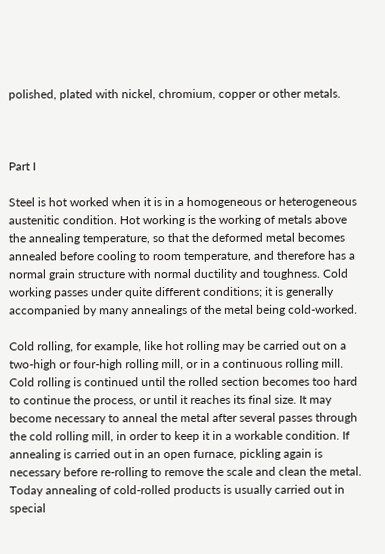polished, plated with nickel, chromium, copper or other metals.



Part I

Steel is hot worked when it is in a homogeneous or heterogeneous austenitic condition. Hot working is the working of metals above the annealing temperature, so that the deformed metal becomes annealed before cooling to room temperature, and therefore has a normal grain structure with normal ductility and toughness. Cold working passes under quite different conditions; it is generally accompanied by many annealings of the metal being cold-worked.

Cold rolling, for example, like hot rolling may be carried out on a two-high or four-high rolling mill, or in a continuous rolling mill. Cold rolling is continued until the rolled section becomes too hard to continue the process, or until it reaches its final size. It may become necessary to anneal the metal after several passes through the cold rolling mill, in order to keep it in a workable condition. If annealing is carried out in an open furnace, pickling again is necessary before re-rolling to remove the scale and clean the metal. Today annealing of cold-rolled products is usually carried out in special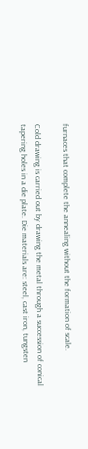furnaces that complete the annealing without the formation of scale.

Cold drawing is carried out by drawing the metal through a succession of conical tapering holes in a die plate. Die materials are: steel, cast iron, tungsten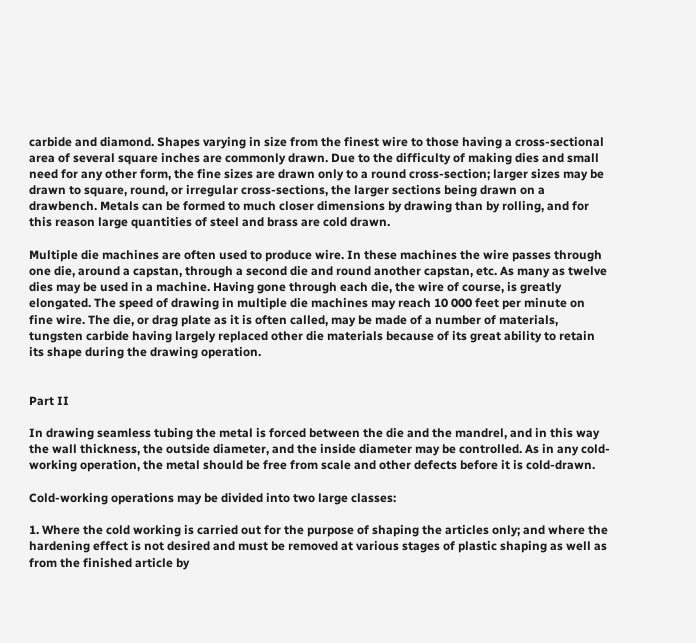carbide and diamond. Shapes varying in size from the finest wire to those having a cross-sectional area of several square inches are commonly drawn. Due to the difficulty of making dies and small need for any other form, the fine sizes are drawn only to a round cross-section; larger sizes may be drawn to square, round, or irregular cross-sections, the larger sections being drawn on a drawbench. Metals can be formed to much closer dimensions by drawing than by rolling, and for this reason large quantities of steel and brass are cold drawn.

Multiple die machines are often used to produce wire. In these machines the wire passes through one die, around a capstan, through a second die and round another capstan, etc. As many as twelve dies may be used in a machine. Having gone through each die, the wire of course, is greatly elongated. The speed of drawing in multiple die machines may reach 10 000 feet per minute on fine wire. The die, or drag plate as it is often called, may be made of a number of materials, tungsten carbide having largely replaced other die materials because of its great ability to retain its shape during the drawing operation.


Part II

In drawing seamless tubing the metal is forced between the die and the mandrel, and in this way the wall thickness, the outside diameter, and the inside diameter may be controlled. As in any cold-working operation, the metal should be free from scale and other defects before it is cold-drawn.

Cold-working operations may be divided into two large classes:

1. Where the cold working is carried out for the purpose of shaping the articles only; and where the hardening effect is not desired and must be removed at various stages of plastic shaping as well as from the finished article by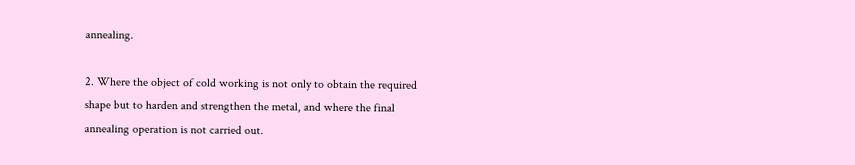annealing.

2. Where the object of cold working is not only to obtain the required shape but to harden and strengthen the metal, and where the final annealing operation is not carried out.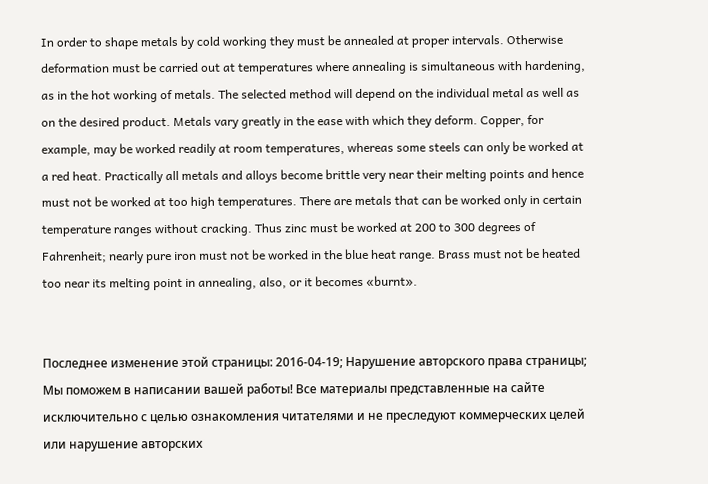In order to shape metals by cold working they must be annealed at proper intervals. Otherwise deformation must be carried out at temperatures where annealing is simultaneous with hardening, as in the hot working of metals. The selected method will depend on the individual metal as well as on the desired product. Metals vary greatly in the ease with which they deform. Copper, for example, may be worked readily at room temperatures, whereas some steels can only be worked at a red heat. Practically all metals and alloys become brittle very near their melting points and hence must not be worked at too high temperatures. There are metals that can be worked only in certain temperature ranges without cracking. Thus zinc must be worked at 200 to 300 degrees of Fahrenheit; nearly pure iron must not be worked in the blue heat range. Brass must not be heated too near its melting point in annealing, also, or it becomes «burnt».


Последнее изменение этой страницы: 2016-04-19; Нарушение авторского права страницы; Мы поможем в написании вашей работы! Все материалы представленные на сайте исключительно с целью ознакомления читателями и не преследуют коммерческих целей или нарушение авторских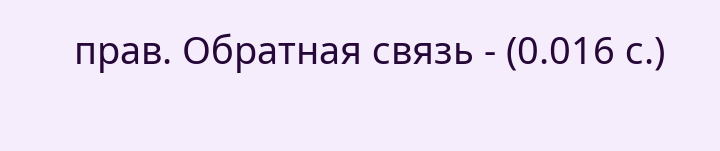прав. Обратная связь - (0.016 с.)